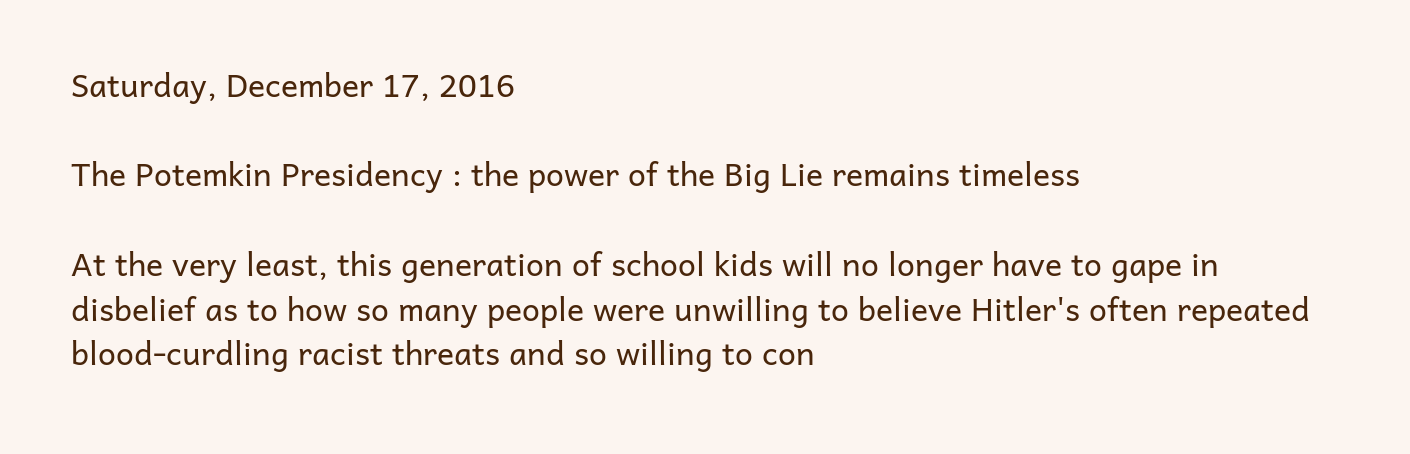Saturday, December 17, 2016

The Potemkin Presidency : the power of the Big Lie remains timeless

At the very least, this generation of school kids will no longer have to gape in disbelief as to how so many people were unwilling to believe Hitler's often repeated blood-curdling racist threats and so willing to con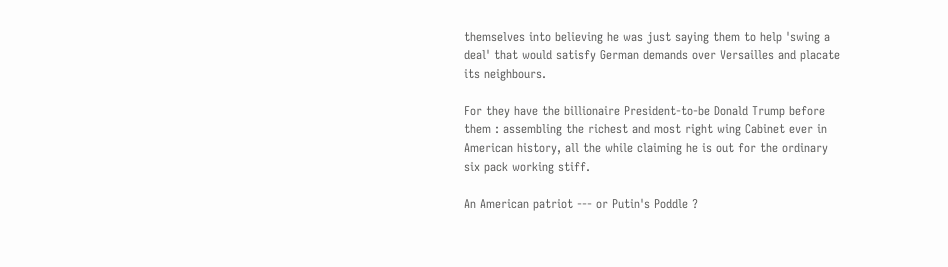themselves into believing he was just saying them to help 'swing a deal' that would satisfy German demands over Versailles and placate its neighbours.

For they have the billionaire President-to-be Donald Trump before them : assembling the richest and most right wing Cabinet ever in American history, all the while claiming he is out for the ordinary six pack working stiff.

An American patriot --- or Putin's Poddle ?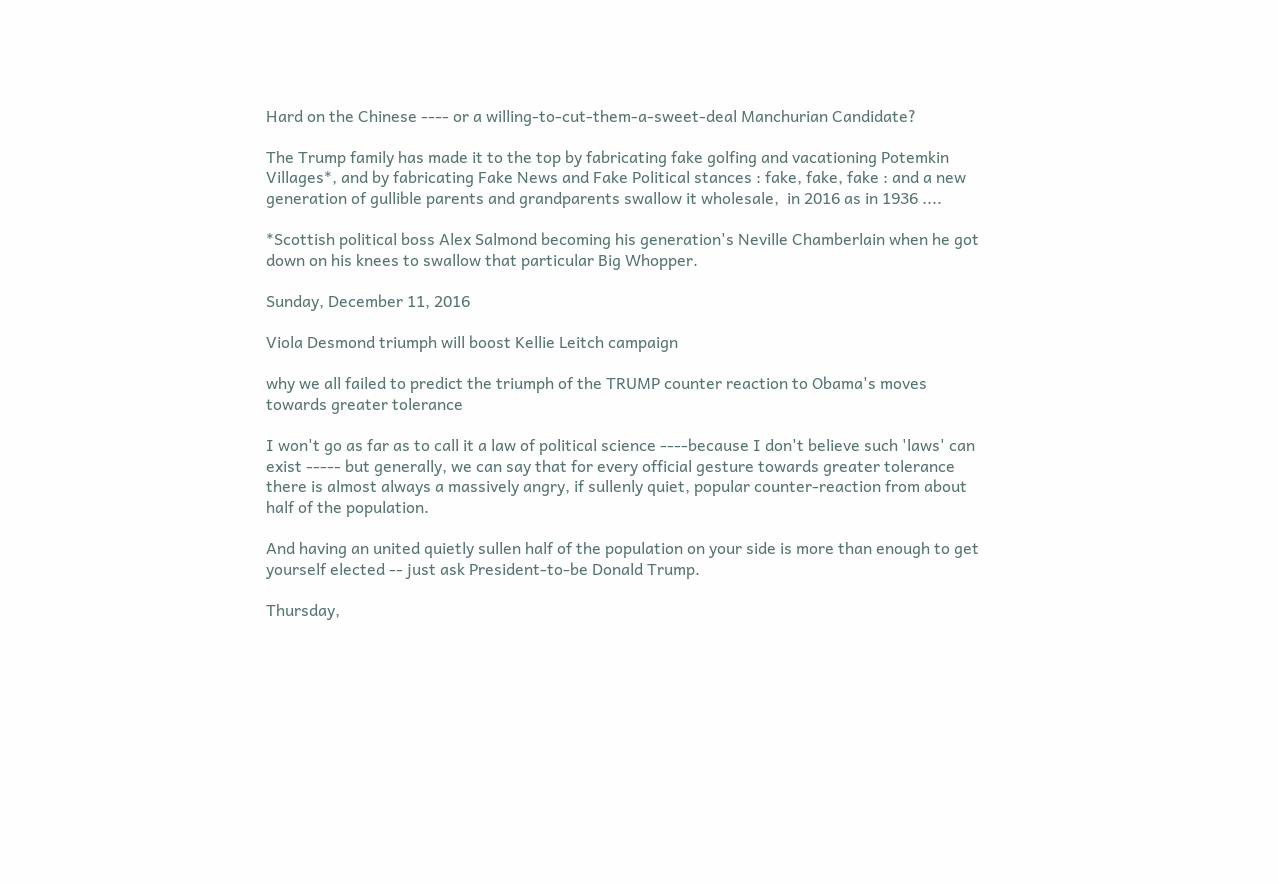Hard on the Chinese ---- or a willing-to-cut-them-a-sweet-deal Manchurian Candidate?

The Trump family has made it to the top by fabricating fake golfing and vacationing Potemkin Villages*, and by fabricating Fake News and Fake Political stances : fake, fake, fake : and a new generation of gullible parents and grandparents swallow it wholesale,  in 2016 as in 1936 ....

*Scottish political boss Alex Salmond becoming his generation's Neville Chamberlain when he got down on his knees to swallow that particular Big Whopper.

Sunday, December 11, 2016

Viola Desmond triumph will boost Kellie Leitch campaign

why we all failed to predict the triumph of the TRUMP counter reaction to Obama's moves towards greater tolerance

I won't go as far as to call it a law of political science ----because I don't believe such 'laws' can exist ----- but generally, we can say that for every official gesture towards greater tolerance there is almost always a massively angry, if sullenly quiet, popular counter-reaction from about half of the population.

And having an united quietly sullen half of the population on your side is more than enough to get yourself elected -- just ask President-to-be Donald Trump.

Thursday,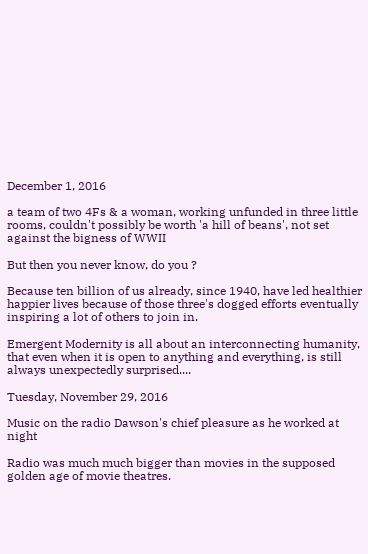December 1, 2016

a team of two 4Fs & a woman, working unfunded in three little rooms, couldn't possibly be worth 'a hill of beans', not set against the bigness of WWII

But then you never know, do you ?

Because ten billion of us already, since 1940, have led healthier happier lives because of those three's dogged efforts eventually inspiring a lot of others to join in.

Emergent Modernity is all about an interconnecting humanity, that even when it is open to anything and everything, is still always unexpectedly surprised....

Tuesday, November 29, 2016

Music on the radio Dawson's chief pleasure as he worked at night

Radio was much much bigger than movies in the supposed golden age of movie theatres.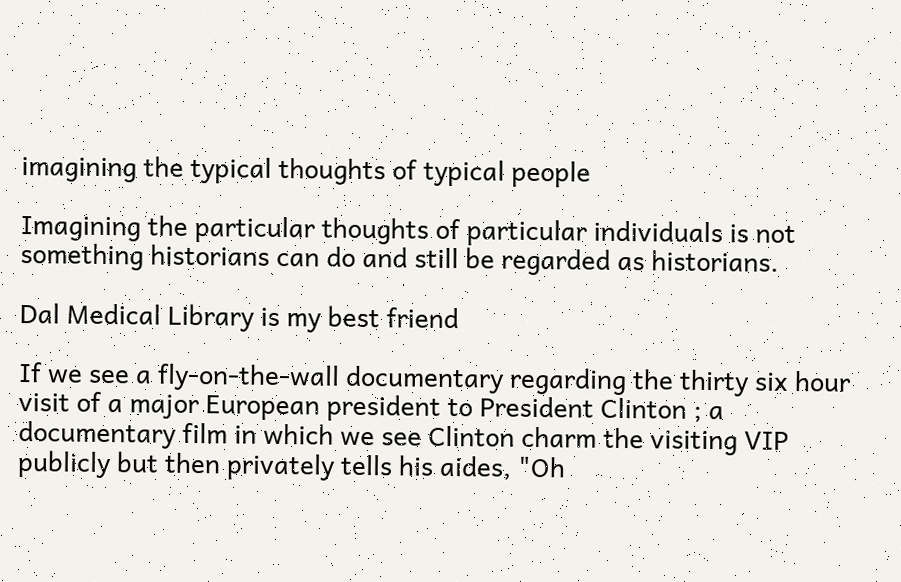imagining the typical thoughts of typical people

Imagining the particular thoughts of particular individuals is not something historians can do and still be regarded as historians.

Dal Medical Library is my best friend

If we see a fly-on-the-wall documentary regarding the thirty six hour visit of a major European president to President Clinton ; a documentary film in which we see Clinton charm the visiting VIP publicly but then privately tells his aides, "Oh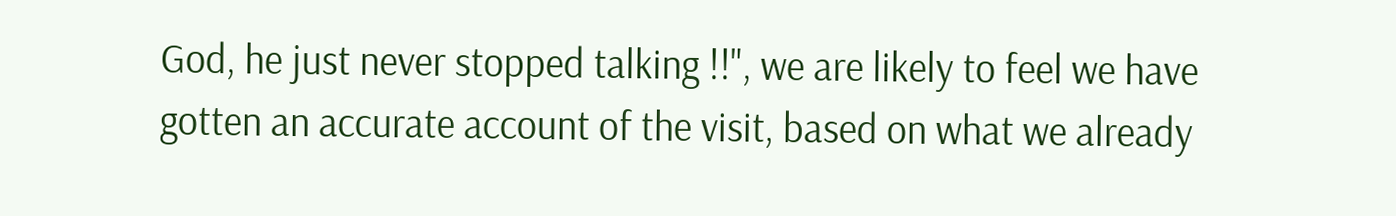God, he just never stopped talking !!", we are likely to feel we have gotten an accurate account of the visit, based on what we already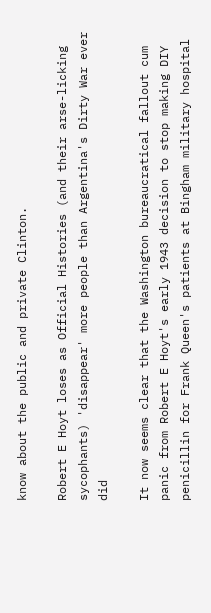know about the public and private Clinton.

Robert E Hoyt loses as Official Histories (and their arse-licking sycophants) 'disappear' more people than Argentina's Dirty War ever did

It now seems clear that the Washington bureaucratical fallout cum panic from Robert E Hoyt's early 1943 decision to stop making DIY penicillin for Frank Queen's patients at Bingham military hospital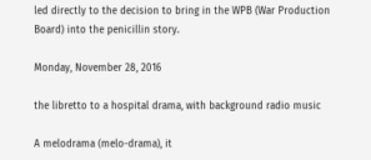led directly to the decision to bring in the WPB (War Production Board) into the penicillin story.

Monday, November 28, 2016

the libretto to a hospital drama, with background radio music

A melodrama (melo-drama), it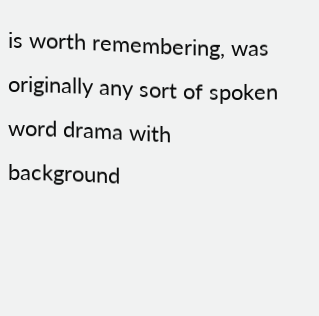is worth remembering, was originally any sort of spoken word drama with background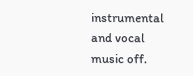instrumental and vocal music off.